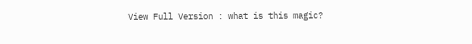View Full Version : what is this magic?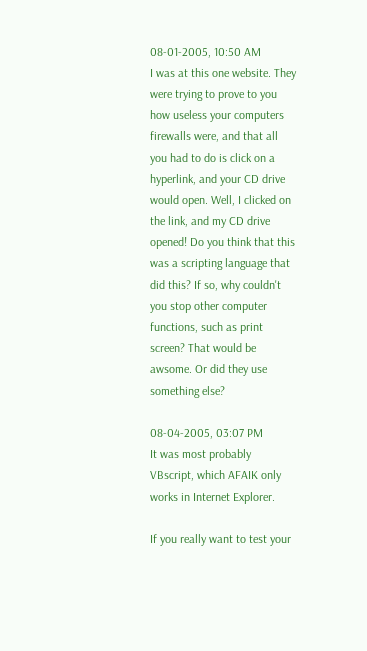08-01-2005, 10:50 AM
I was at this one website. They were trying to prove to you how useless your computers firewalls were, and that all you had to do is click on a hyperlink, and your CD drive would open. Well, I clicked on the link, and my CD drive opened! Do you think that this was a scripting language that did this? If so, why couldn't you stop other computer functions, such as print screen? That would be awsome. Or did they use something else?

08-04-2005, 03:07 PM
It was most probably VBscript, which AFAIK only works in Internet Explorer.

If you really want to test your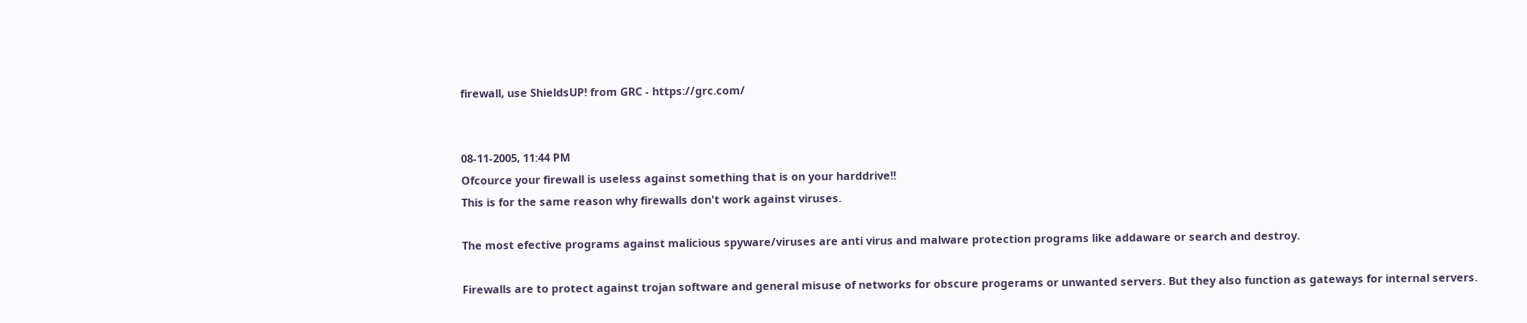firewall, use ShieldsUP! from GRC - https://grc.com/


08-11-2005, 11:44 PM
Ofcource your firewall is useless against something that is on your harddrive!!
This is for the same reason why firewalls don't work against viruses.

The most efective programs against malicious spyware/viruses are anti virus and malware protection programs like addaware or search and destroy.

Firewalls are to protect against trojan software and general misuse of networks for obscure progerams or unwanted servers. But they also function as gateways for internal servers.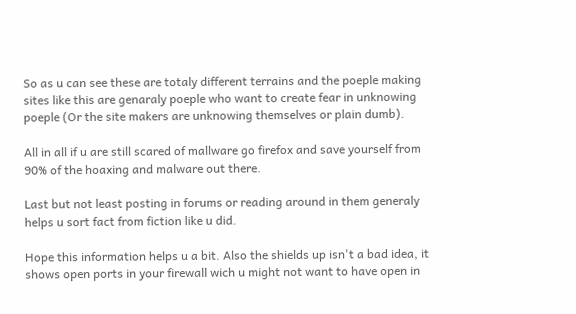So as u can see these are totaly different terrains and the poeple making sites like this are genaraly poeple who want to create fear in unknowing poeple (Or the site makers are unknowing themselves or plain dumb).

All in all if u are still scared of mallware go firefox and save yourself from 90% of the hoaxing and malware out there.

Last but not least posting in forums or reading around in them generaly helps u sort fact from fiction like u did.

Hope this information helps u a bit. Also the shields up isn't a bad idea, it shows open ports in your firewall wich u might not want to have open in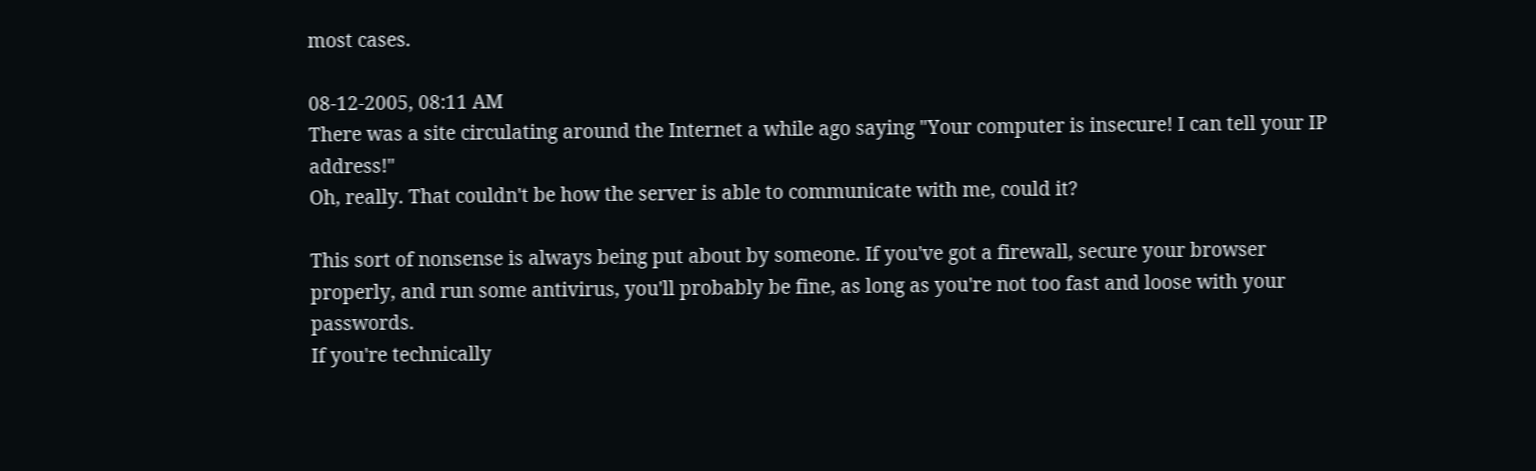most cases.

08-12-2005, 08:11 AM
There was a site circulating around the Internet a while ago saying "Your computer is insecure! I can tell your IP address!"
Oh, really. That couldn't be how the server is able to communicate with me, could it?

This sort of nonsense is always being put about by someone. If you've got a firewall, secure your browser properly, and run some antivirus, you'll probably be fine, as long as you're not too fast and loose with your passwords.
If you're technically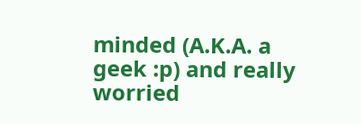minded (A.K.A. a geek :p) and really worried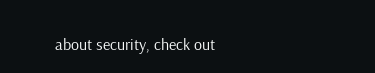about security, check out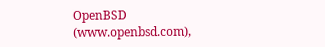OpenBSD (www.openbsd.com),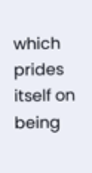which prides itself on being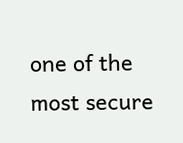one of the most secure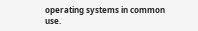operating systems in common use.